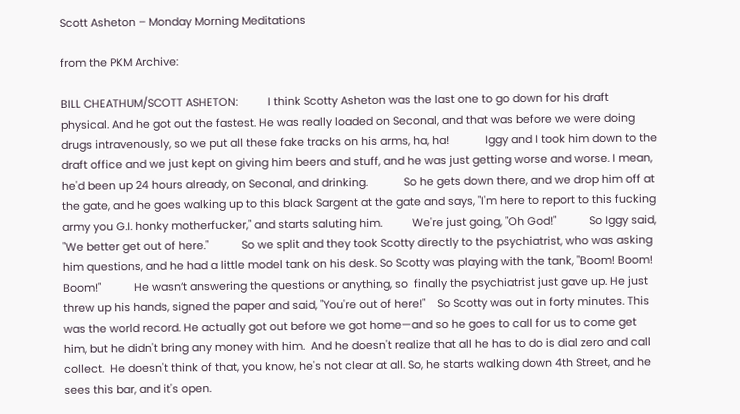Scott Asheton – Monday Morning Meditations

from the PKM Archive:

BILL CHEATHUM/SCOTT ASHETON:          I think Scotty Asheton was the last one to go down for his draft physical. And he got out the fastest. He was really loaded on Seconal, and that was before we were doing drugs intravenously, so we put all these fake tracks on his arms, ha, ha!            Iggy and I took him down to the draft office and we just kept on giving him beers and stuff, and he was just getting worse and worse. I mean, he'd been up 24 hours already, on Seconal, and drinking.            So he gets down there, and we drop him off at the gate, and he goes walking up to this black Sargent at the gate and says, "I'm here to report to this fucking army you G.I. honky motherfucker," and starts saluting him.          We're just going, "Oh God!"           So Iggy said, "We better get out of here."           So we split and they took Scotty directly to the psychiatrist, who was asking him questions, and he had a little model tank on his desk. So Scotty was playing with the tank, "Boom! Boom! Boom!"           He wasn’t answering the questions or anything, so  finally the psychiatrist just gave up. He just threw up his hands, signed the paper and said, "You're out of here!"    So Scotty was out in forty minutes. This was the world record. He actually got out before we got home—and so he goes to call for us to come get him, but he didn't bring any money with him.  And he doesn't realize that all he has to do is dial zero and call collect.  He doesn't think of that, you know, he's not clear at all. So, he starts walking down 4th Street, and he sees this bar, and it's open.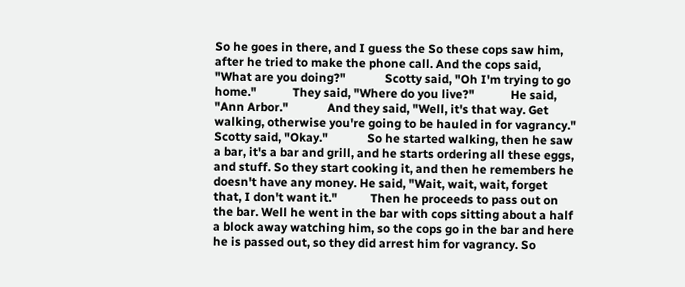So he goes in there, and I guess the So these cops saw him, after he tried to make the phone call. And the cops said, "What are you doing?"             Scotty said, "Oh I'm trying to go home."            They said, "Where do you live?"            He said, "Ann Arbor."             And they said, "Well, it's that way. Get walking, otherwise you're going to be hauled in for vagrancy."            Scotty said, "Okay."             So he started walking, then he saw a bar, it's a bar and grill, and he starts ordering all these eggs, and stuff. So they start cooking it, and then he remembers he doesn't have any money. He said, "Wait, wait, wait, forget that, I don't want it."           Then he proceeds to pass out on the bar. Well he went in the bar with cops sitting about a half a block away watching him, so the cops go in the bar and here he is passed out, so they did arrest him for vagrancy. So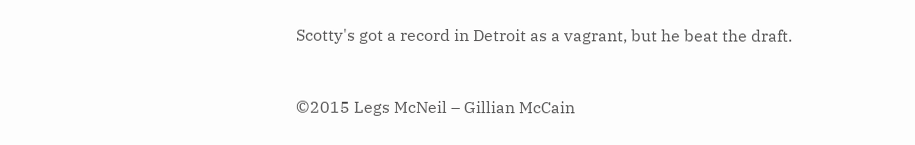Scotty's got a record in Detroit as a vagrant, but he beat the draft.


©2015 Legs McNeil – Gillian McCain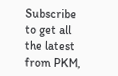Subscribe to get all the latest
from PKM,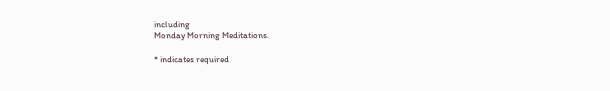including
Monday Morning Meditations.

* indicates required